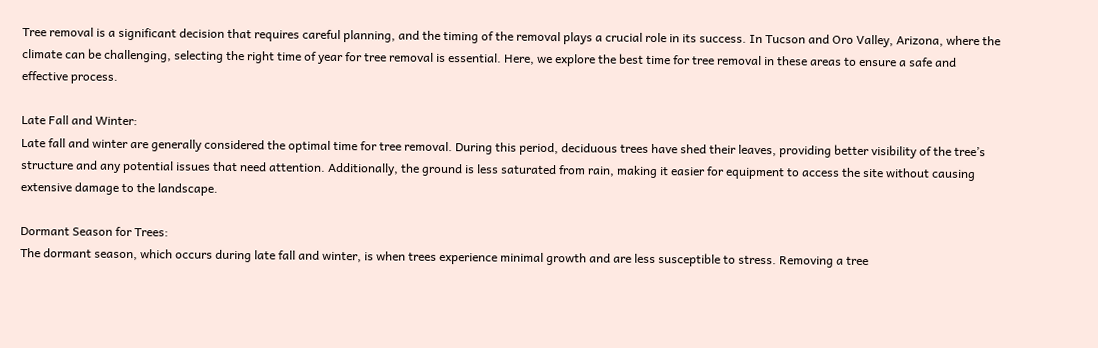Tree removal is a significant decision that requires careful planning, and the timing of the removal plays a crucial role in its success. In Tucson and Oro Valley, Arizona, where the climate can be challenging, selecting the right time of year for tree removal is essential. Here, we explore the best time for tree removal in these areas to ensure a safe and effective process.

Late Fall and Winter:
Late fall and winter are generally considered the optimal time for tree removal. During this period, deciduous trees have shed their leaves, providing better visibility of the tree’s structure and any potential issues that need attention. Additionally, the ground is less saturated from rain, making it easier for equipment to access the site without causing extensive damage to the landscape.

Dormant Season for Trees:
The dormant season, which occurs during late fall and winter, is when trees experience minimal growth and are less susceptible to stress. Removing a tree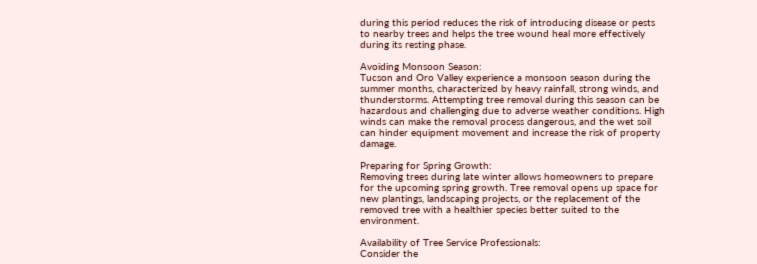during this period reduces the risk of introducing disease or pests to nearby trees and helps the tree wound heal more effectively during its resting phase.

Avoiding Monsoon Season:
Tucson and Oro Valley experience a monsoon season during the summer months, characterized by heavy rainfall, strong winds, and thunderstorms. Attempting tree removal during this season can be hazardous and challenging due to adverse weather conditions. High winds can make the removal process dangerous, and the wet soil can hinder equipment movement and increase the risk of property damage.

Preparing for Spring Growth:
Removing trees during late winter allows homeowners to prepare for the upcoming spring growth. Tree removal opens up space for new plantings, landscaping projects, or the replacement of the removed tree with a healthier species better suited to the environment.

Availability of Tree Service Professionals:
Consider the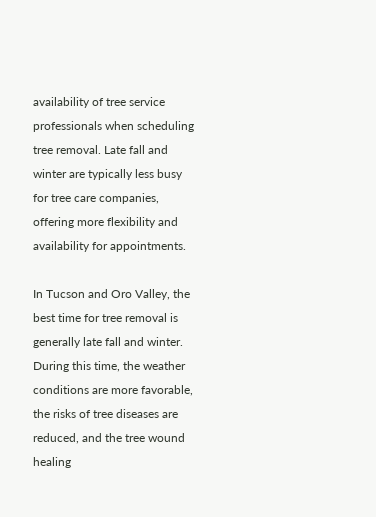availability of tree service professionals when scheduling tree removal. Late fall and winter are typically less busy for tree care companies, offering more flexibility and availability for appointments.

In Tucson and Oro Valley, the best time for tree removal is generally late fall and winter. During this time, the weather conditions are more favorable, the risks of tree diseases are reduced, and the tree wound healing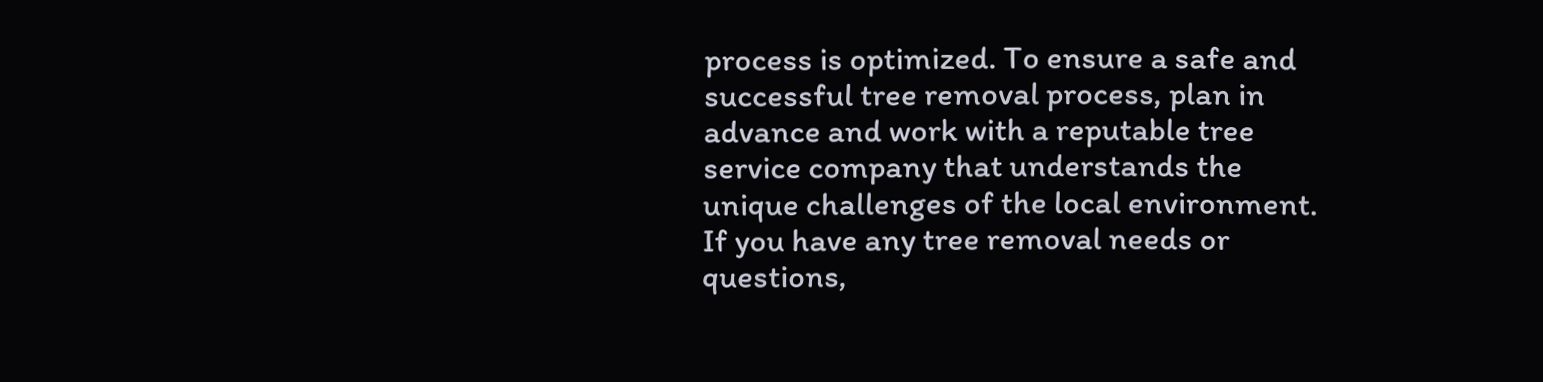process is optimized. To ensure a safe and successful tree removal process, plan in advance and work with a reputable tree service company that understands the unique challenges of the local environment. If you have any tree removal needs or questions,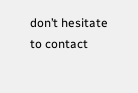don’t hesitate to contact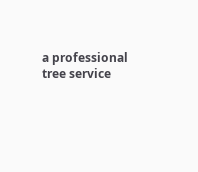a professional tree service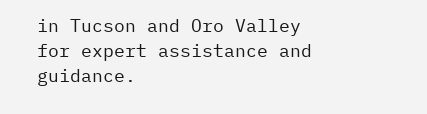in Tucson and Oro Valley for expert assistance and guidance.